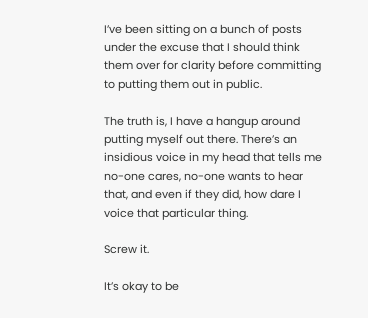I’ve been sitting on a bunch of posts under the excuse that I should think them over for clarity before committing to putting them out in public.

The truth is, I have a hangup around putting myself out there. There’s an insidious voice in my head that tells me no-one cares, no-one wants to hear that, and even if they did, how dare I voice that particular thing.

Screw it.

It’s okay to be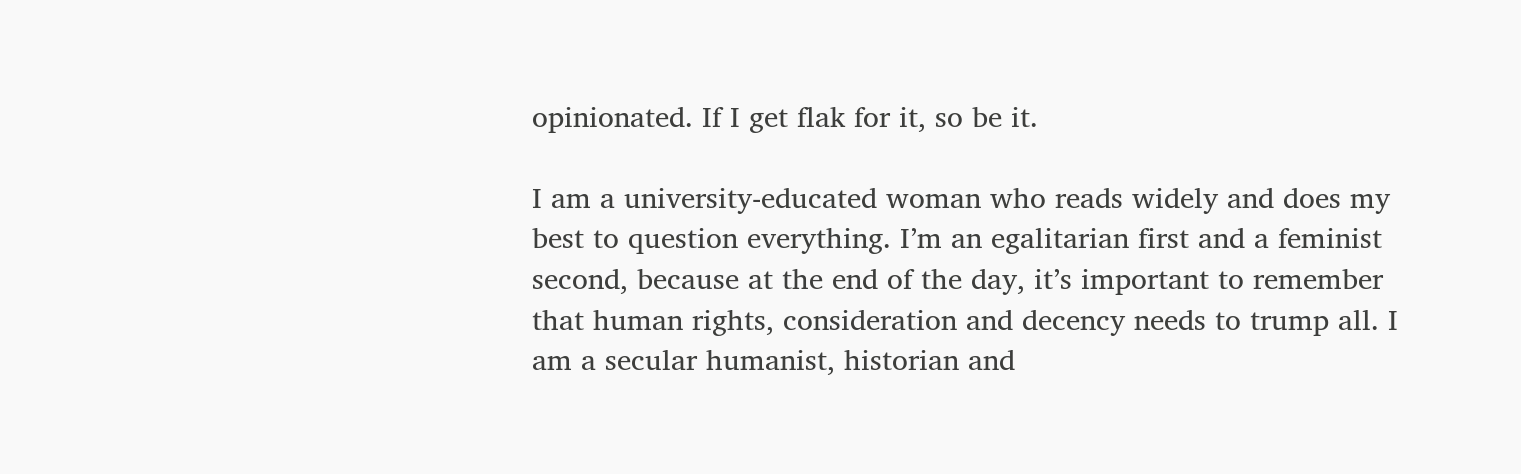opinionated. If I get flak for it, so be it.

I am a university-educated woman who reads widely and does my best to question everything. I’m an egalitarian first and a feminist second, because at the end of the day, it’s important to remember that human rights, consideration and decency needs to trump all. I am a secular humanist, historian and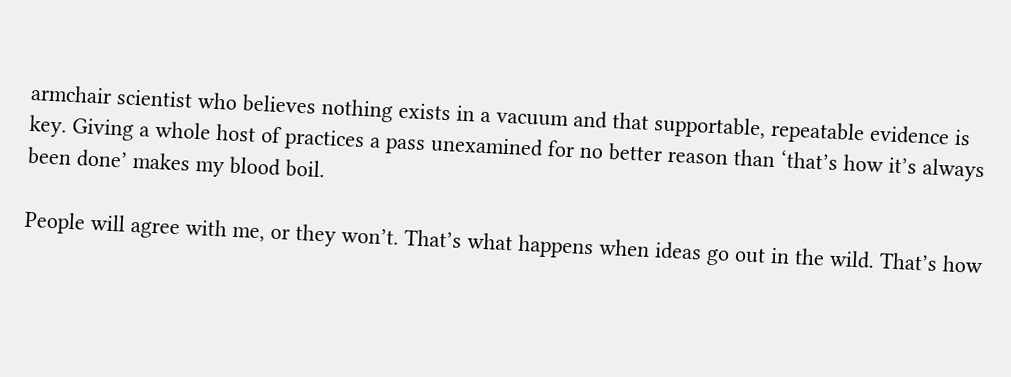armchair scientist who believes nothing exists in a vacuum and that supportable, repeatable evidence is key. Giving a whole host of practices a pass unexamined for no better reason than ‘that’s how it’s always been done’ makes my blood boil.

People will agree with me, or they won’t. That’s what happens when ideas go out in the wild. That’s how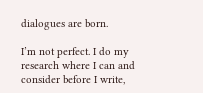dialogues are born.

I’m not perfect. I do my research where I can and consider before I write,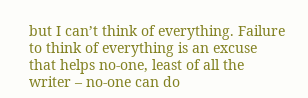but I can’t think of everything. Failure to think of everything is an excuse that helps no-one, least of all the writer – no-one can do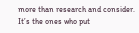more than research and consider. It’s the ones who put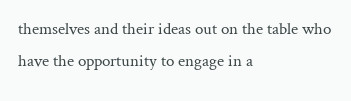themselves and their ideas out on the table who have the opportunity to engage in a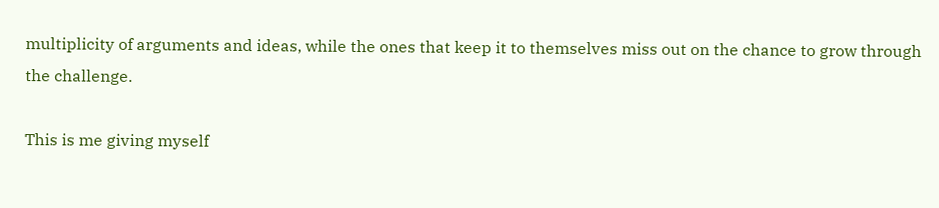multiplicity of arguments and ideas, while the ones that keep it to themselves miss out on the chance to grow through the challenge.

This is me giving myself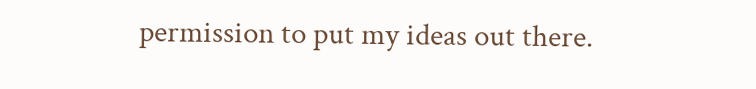permission to put my ideas out there.